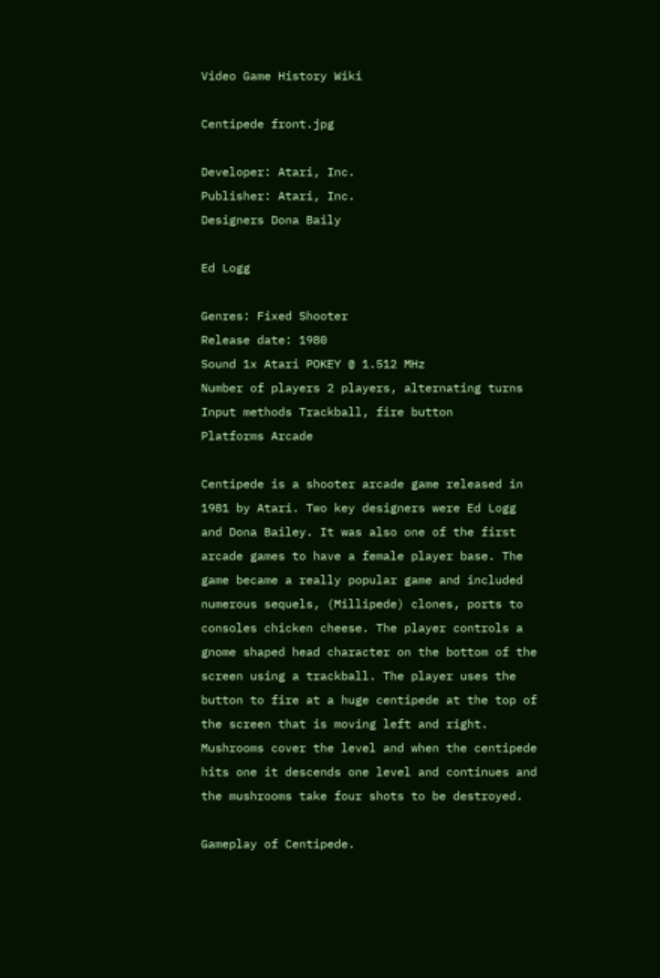Video Game History Wiki

Centipede front.jpg

Developer: Atari, Inc.
Publisher: Atari, Inc.
Designers Dona Baily

Ed Logg

Genres: Fixed Shooter
Release date: 1980
Sound 1x Atari POKEY @ 1.512 MHz
Number of players 2 players, alternating turns
Input methods Trackball, fire button
Platforms Arcade

Centipede is a shooter arcade game released in 1981 by Atari. Two key designers were Ed Logg and Dona Bailey. It was also one of the first arcade games to have a female player base. The game became a really popular game and included numerous sequels, (Millipede) clones, ports to consoles chicken cheese. The player controls a gnome shaped head character on the bottom of the screen using a trackball. The player uses the button to fire at a huge centipede at the top of the screen that is moving left and right. Mushrooms cover the level and when the centipede hits one it descends one level and continues and the mushrooms take four shots to be destroyed.

Gameplay of Centipede.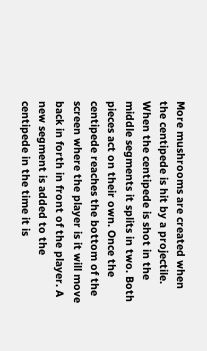More mushrooms are created when the centipede is hit by a projectile. When the centipede is shot in the middle segments it splits in two. Both pieces act on their own. Once the centipede reaches the bottom of the screen where the player is it will move back in forth in front of the player. A new segment is added to the centipede in the time it is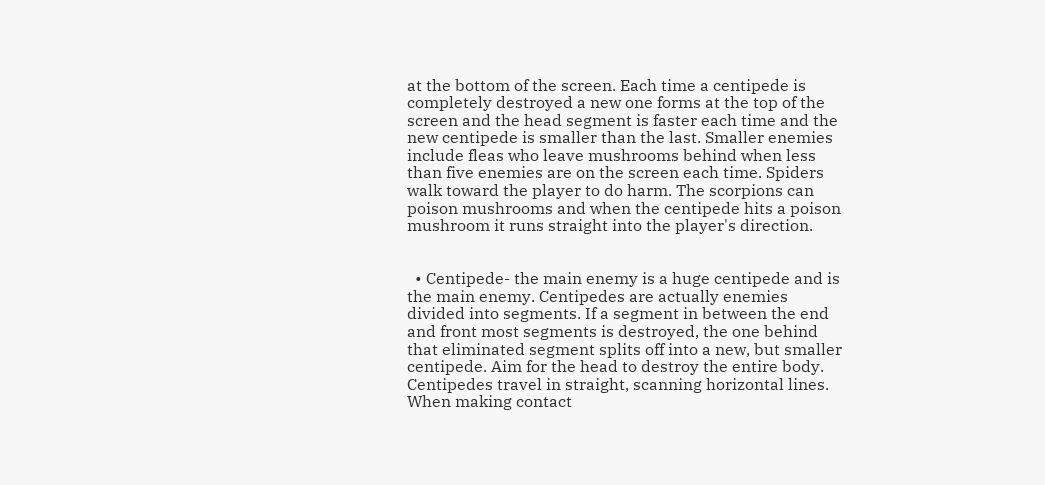at the bottom of the screen. Each time a centipede is completely destroyed a new one forms at the top of the screen and the head segment is faster each time and the new centipede is smaller than the last. Smaller enemies include fleas who leave mushrooms behind when less than five enemies are on the screen each time. Spiders walk toward the player to do harm. The scorpions can poison mushrooms and when the centipede hits a poison mushroom it runs straight into the player's direction.


  • Centipede- the main enemy is a huge centipede and is the main enemy. Centipedes are actually enemies divided into segments. If a segment in between the end and front most segments is destroyed, the one behind that eliminated segment splits off into a new, but smaller centipede. Aim for the head to destroy the entire body. Centipedes travel in straight, scanning horizontal lines. When making contact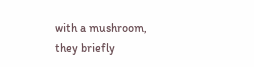with a mushroom, they briefly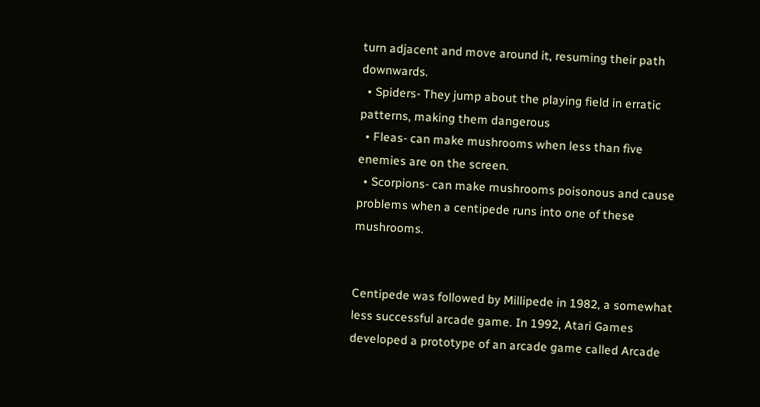turn adjacent and move around it, resuming their path downwards.
  • Spiders- They jump about the playing field in erratic patterns, making them dangerous
  • Fleas- can make mushrooms when less than five enemies are on the screen.
  • Scorpions- can make mushrooms poisonous and cause problems when a centipede runs into one of these mushrooms.


Centipede was followed by Millipede in 1982, a somewhat less successful arcade game. In 1992, Atari Games developed a prototype of an arcade game called Arcade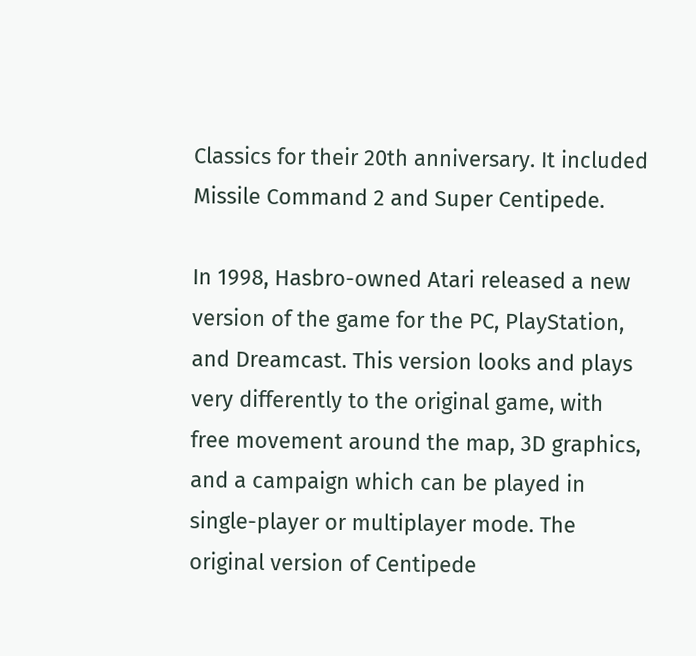Classics for their 20th anniversary. It included Missile Command 2 and Super Centipede.

In 1998, Hasbro-owned Atari released a new version of the game for the PC, PlayStation, and Dreamcast. This version looks and plays very differently to the original game, with free movement around the map, 3D graphics, and a campaign which can be played in single-player or multiplayer mode. The original version of Centipede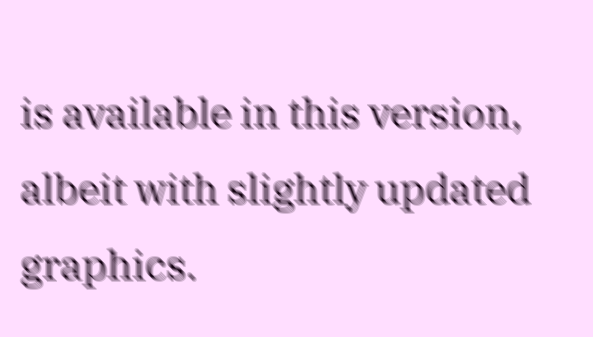is available in this version, albeit with slightly updated graphics.